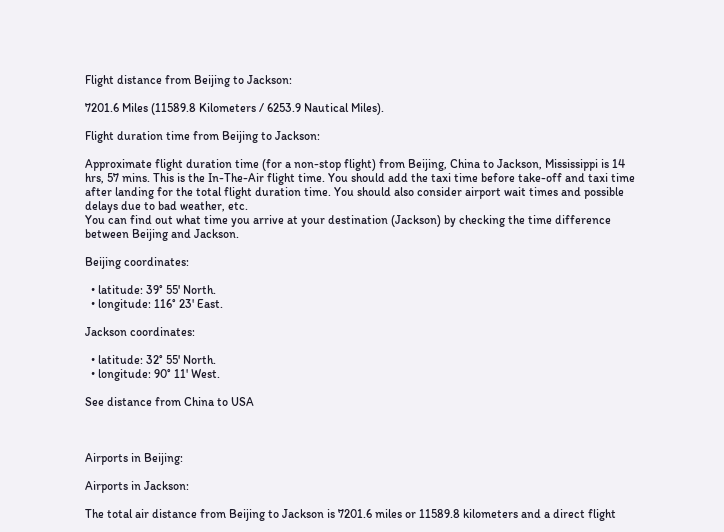Flight distance from Beijing to Jackson:

7201.6 Miles (11589.8 Kilometers / 6253.9 Nautical Miles).

Flight duration time from Beijing to Jackson:

Approximate flight duration time (for a non-stop flight) from Beijing, China to Jackson, Mississippi is 14 hrs, 57 mins. This is the In-The-Air flight time. You should add the taxi time before take-off and taxi time after landing for the total flight duration time. You should also consider airport wait times and possible delays due to bad weather, etc.
You can find out what time you arrive at your destination (Jackson) by checking the time difference between Beijing and Jackson.

Beijing coordinates:

  • latitude: 39° 55' North.
  • longitude: 116° 23' East.

Jackson coordinates:

  • latitude: 32° 55' North.
  • longitude: 90° 11' West.

See distance from China to USA



Airports in Beijing:

Airports in Jackson:

The total air distance from Beijing to Jackson is 7201.6 miles or 11589.8 kilometers and a direct flight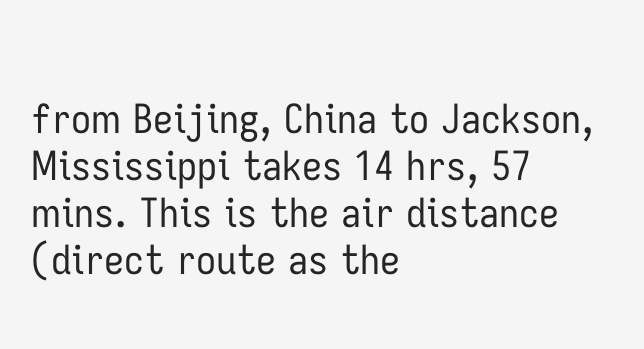from Beijing, China to Jackson, Mississippi takes 14 hrs, 57 mins. This is the air distance (direct route as the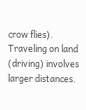crow flies). Traveling on land (driving) involves larger distances.